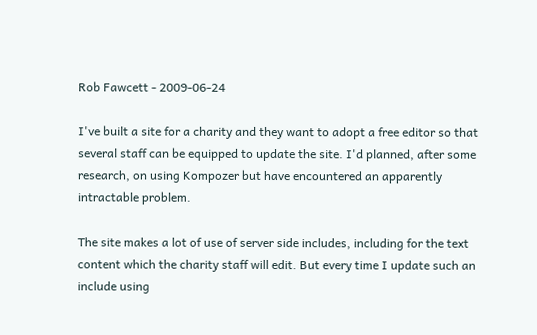Rob Fawcett - 2009-06-24

I've built a site for a charity and they want to adopt a free editor so that several staff can be equipped to update the site. I'd planned, after some research, on using Kompozer but have encountered an apparently intractable problem.

The site makes a lot of use of server side includes, including for the text content which the charity staff will edit. But every time I update such an include using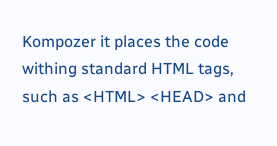Kompozer it places the code withing standard HTML tags, such as <HTML> <HEAD> and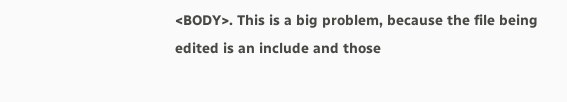<BODY>. This is a big problem, because the file being edited is an include and those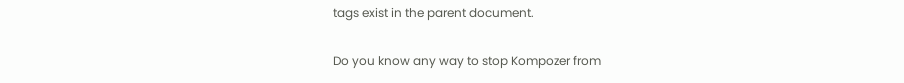tags exist in the parent document.

Do you know any way to stop Kompozer from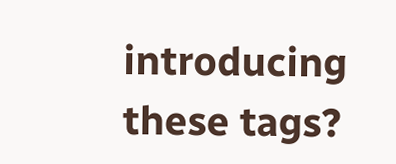introducing these tags?